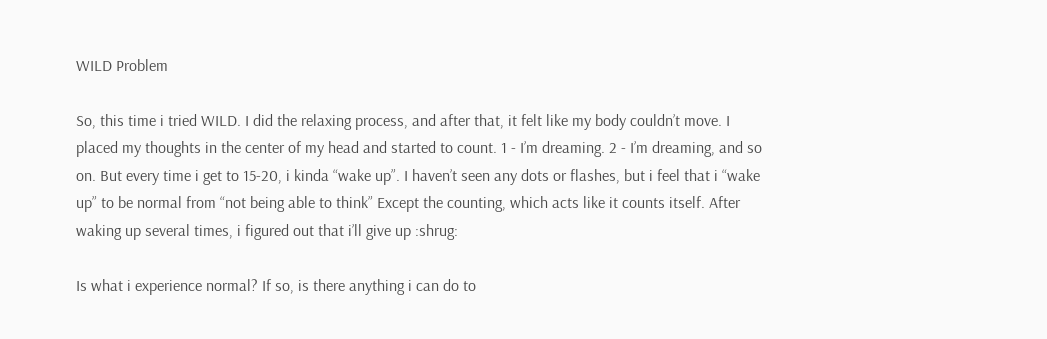WILD Problem

So, this time i tried WILD. I did the relaxing process, and after that, it felt like my body couldn’t move. I placed my thoughts in the center of my head and started to count. 1 - I’m dreaming. 2 - I’m dreaming, and so on. But every time i get to 15-20, i kinda “wake up”. I haven’t seen any dots or flashes, but i feel that i “wake up” to be normal from “not being able to think” Except the counting, which acts like it counts itself. After waking up several times, i figured out that i’ll give up :shrug:

Is what i experience normal? If so, is there anything i can do to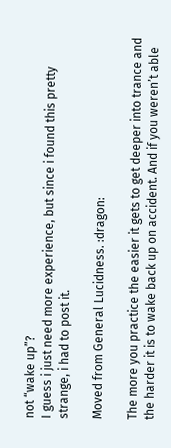not “wake up”?
I guess i just need more experience, but since i found this pretty strange, i had to post it.

Moved from General Lucidness. :dragon:

The more you practice the easier it gets to get deeper into trance and the harder it is to wake back up on accident. And if you weren’t able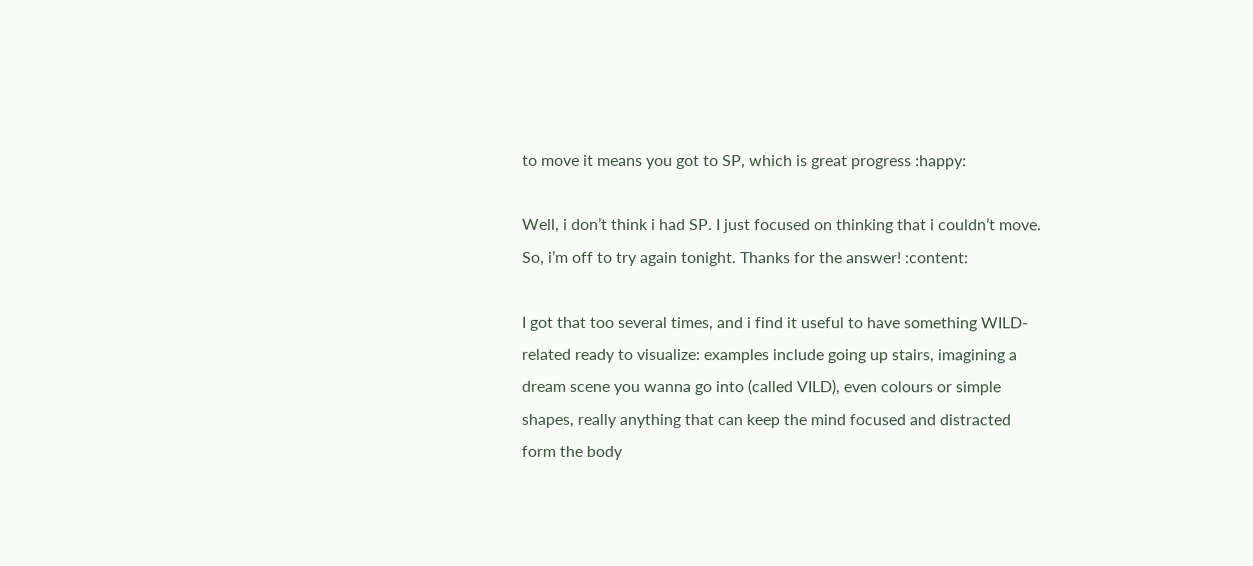to move it means you got to SP, which is great progress :happy:

Well, i don’t think i had SP. I just focused on thinking that i couldn’t move. So, i’m off to try again tonight. Thanks for the answer! :content:

I got that too several times, and i find it useful to have something WILD-related ready to visualize: examples include going up stairs, imagining a dream scene you wanna go into (called VILD), even colours or simple shapes, really anything that can keep the mind focused and distracted form the body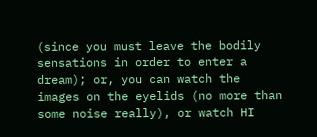(since you must leave the bodily sensations in order to enter a dream); or, you can watch the images on the eyelids (no more than some noise really), or watch HI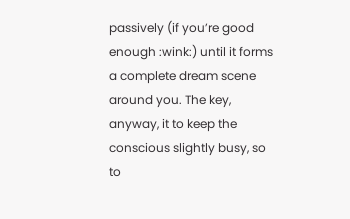passively (if you’re good enough :wink:) until it forms a complete dream scene around you. The key, anyway, it to keep the conscious slightly busy, so to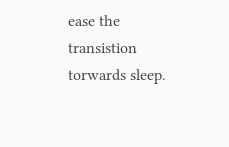ease the transistion torwards sleep.